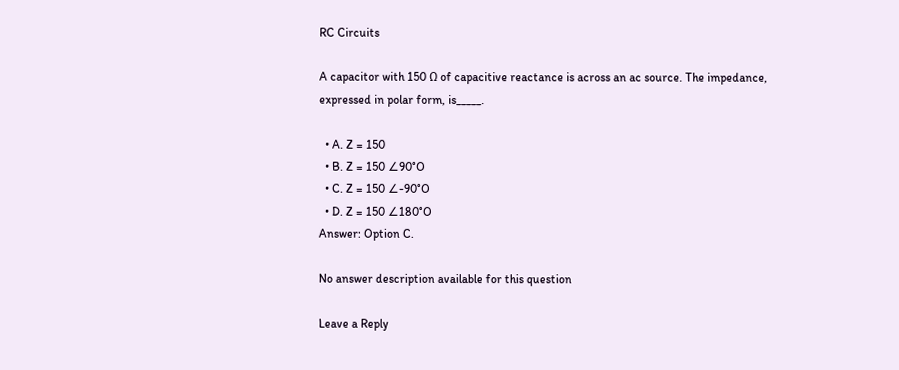RC Circuits

A capacitor with 150 Ω of capacitive reactance is across an ac source. The impedance, expressed in polar form, is_____.

  • A. Z = 150
  • B. Z = 150 ∠90°O
  • C. Z = 150 ∠-90°O
  • D. Z = 150 ∠180°O
Answer: Option C.

No answer description available for this question

Leave a Reply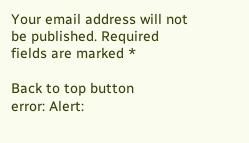Your email address will not be published. Required fields are marked *

Back to top button
error: Alert: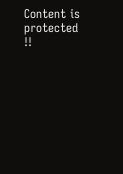Content is protected !!